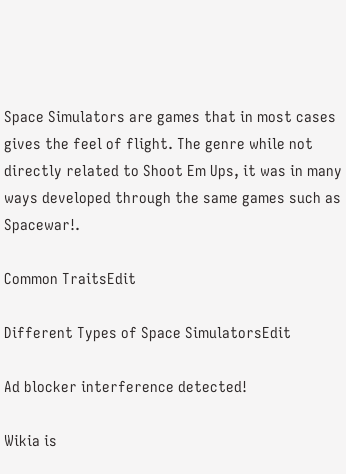Space Simulators are games that in most cases gives the feel of flight. The genre while not directly related to Shoot Em Ups, it was in many ways developed through the same games such as Spacewar!.

Common TraitsEdit

Different Types of Space SimulatorsEdit

Ad blocker interference detected!

Wikia is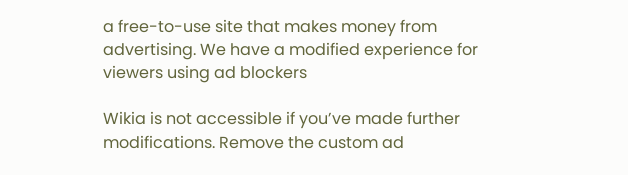a free-to-use site that makes money from advertising. We have a modified experience for viewers using ad blockers

Wikia is not accessible if you’ve made further modifications. Remove the custom ad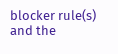blocker rule(s) and the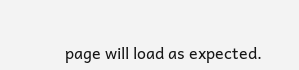page will load as expected.